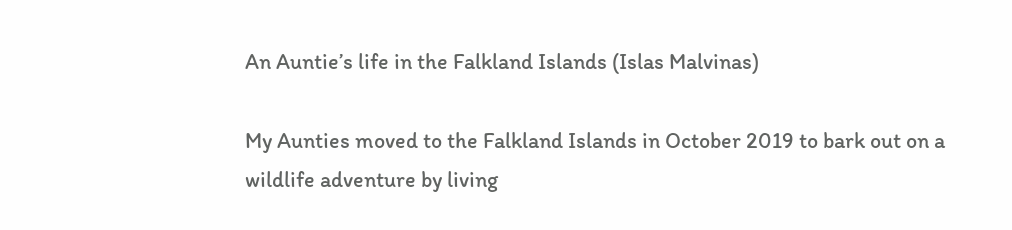An Auntie’s life in the Falkland Islands (Islas Malvinas)

My Aunties moved to the Falkland Islands in October 2019 to bark out on a wildlife adventure by living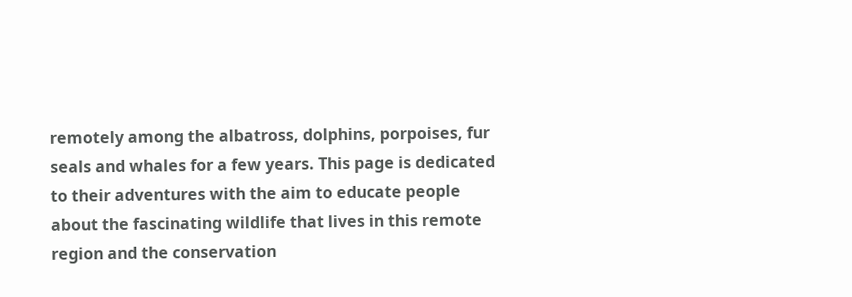remotely among the albatross, dolphins, porpoises, fur seals and whales for a few years. This page is dedicated to their adventures with the aim to educate people about the fascinating wildlife that lives in this remote region and the conservation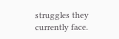struggles they currently face.